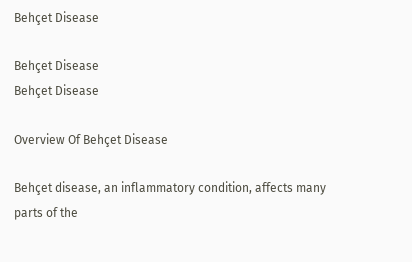Behçet Disease

Behçet Disease
Behçet Disease

Overview Of Behçet Disease

Behçet disease, an inflammatory condition, affects many parts of the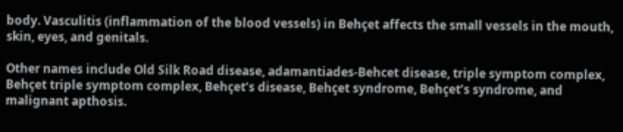body. Vasculitis (inflammation of the blood vessels) in Behçet affects the small vessels in the mouth, skin, eyes, and genitals.

Other names include Old Silk Road disease, adamantiades-Behcet disease, triple symptom complex, Behçet triple symptom complex, Behçet’s disease, Behçet syndrome, Behçet’s syndrome, and malignant apthosis.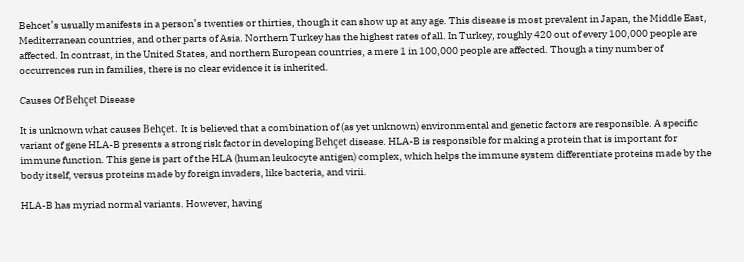Behcet’s usually manifests in a person’s twenties or thirties, though it can show up at any age. This disease is most prevalent in Japan, the Middle East, Mediterranean countries, and other parts of Asia. Northern Turkey has the highest rates of all. In Turkey, roughly 420 out of every 100,000 people are affected. In contrast, in the United States, and northern European countries, a mere 1 in 100,000 people are affected. Though a tiny number of occurrences run in families, there is no clear evidence it is inherited.

Causes Of Behçet Disease

It is unknown what causes Behçet. It is believed that a combination of (as yet unknown) environmental and genetic factors are responsible. A specific variant of gene HLA-B presents a strong risk factor in developing Behçet disease. HLA-B is responsible for making a protein that is important for immune function. This gene is part of the HLA (human leukocyte antigen) complex, which helps the immune system differentiate proteins made by the body itself, versus proteins made by foreign invaders, like bacteria, and virii.

HLA-B has myriad normal variants. However, having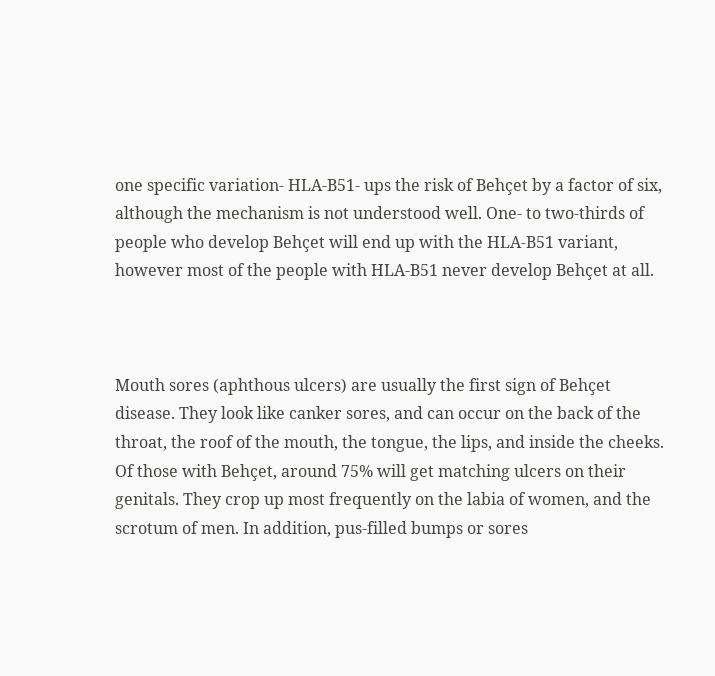one specific variation- HLA-B51- ups the risk of Behçet by a factor of six, although the mechanism is not understood well. One- to two-thirds of people who develop Behçet will end up with the HLA-B51 variant, however most of the people with HLA-B51 never develop Behçet at all.



Mouth sores (aphthous ulcers) are usually the first sign of Behçet disease. They look like canker sores, and can occur on the back of the throat, the roof of the mouth, the tongue, the lips, and inside the cheeks. Of those with Behçet, around 75% will get matching ulcers on their genitals. They crop up most frequently on the labia of women, and the scrotum of men. In addition, pus-filled bumps or sores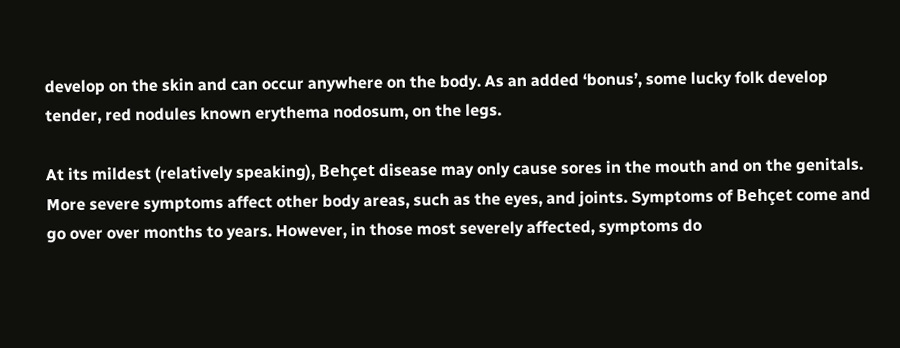develop on the skin and can occur anywhere on the body. As an added ‘bonus’, some lucky folk develop tender, red nodules known erythema nodosum, on the legs.

At its mildest (relatively speaking), Behçet disease may only cause sores in the mouth and on the genitals. More severe symptoms affect other body areas, such as the eyes, and joints. Symptoms of Behçet come and go over over months to years. However, in those most severely affected, symptoms do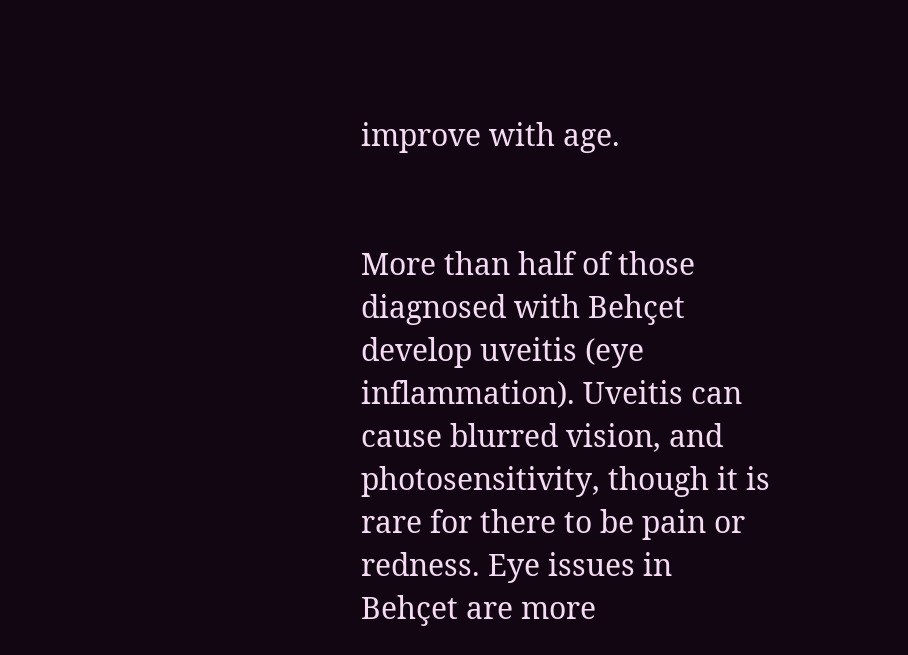improve with age.


More than half of those diagnosed with Behçet develop uveitis (eye inflammation). Uveitis can cause blurred vision, and photosensitivity, though it is rare for there to be pain or redness. Eye issues in Behçet are more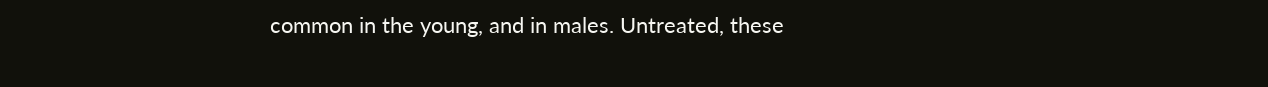common in the young, and in males. Untreated, these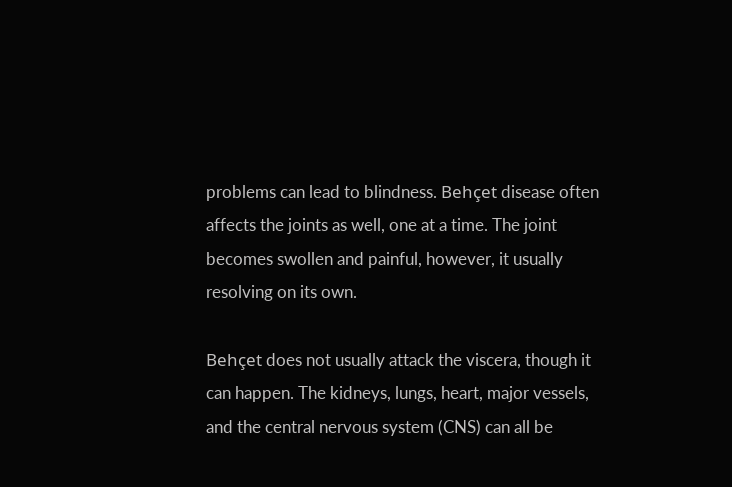problems can lead to blindness. Behçet disease often affects the joints as well, one at a time. The joint becomes swollen and painful, however, it usually resolving on its own.

Behçet does not usually attack the viscera, though it can happen. The kidneys, lungs, heart, major vessels, and the central nervous system (CNS) can all be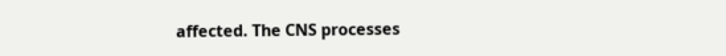affected. The CNS processes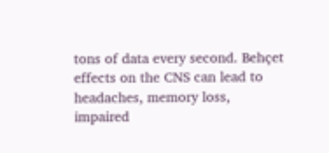tons of data every second. Behçet effects on the CNS can lead to headaches, memory loss, impaired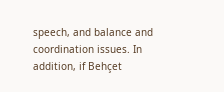speech, and balance and coordination issues. In addition, if Behçet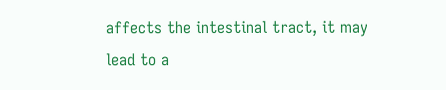affects the intestinal tract, it may lead to a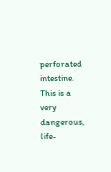perforated intestine. This is a very dangerous, life-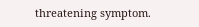threatening symptom.